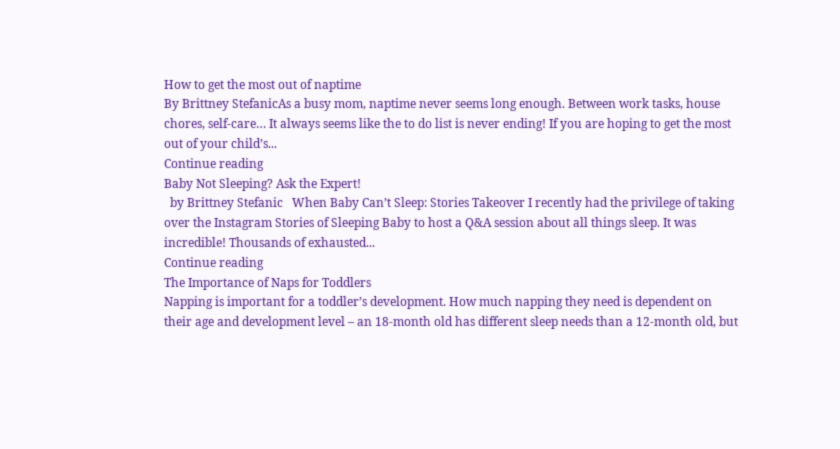How to get the most out of naptime
By Brittney StefanicAs a busy mom, naptime never seems long enough. Between work tasks, house chores, self-care… It always seems like the to do list is never ending! If you are hoping to get the most out of your child’s...
Continue reading
Baby Not Sleeping? Ask the Expert!
  by Brittney Stefanic   When Baby Can’t Sleep: Stories Takeover I recently had the privilege of taking over the Instagram Stories of Sleeping Baby to host a Q&A session about all things sleep. It was incredible! Thousands of exhausted...
Continue reading
The Importance of Naps for Toddlers
Napping is important for a toddler’s development. How much napping they need is dependent on their age and development level – an 18-month old has different sleep needs than a 12-month old, but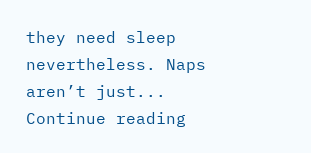they need sleep nevertheless. Naps aren’t just...
Continue reading